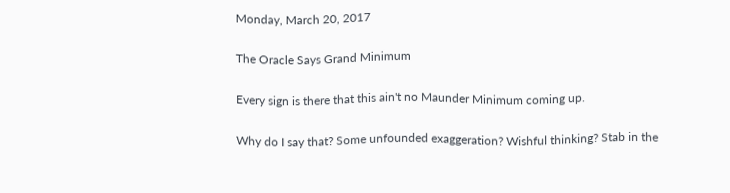Monday, March 20, 2017

The Oracle Says Grand Minimum

Every sign is there that this ain't no Maunder Minimum coming up.

Why do I say that? Some unfounded exaggeration? Wishful thinking? Stab in the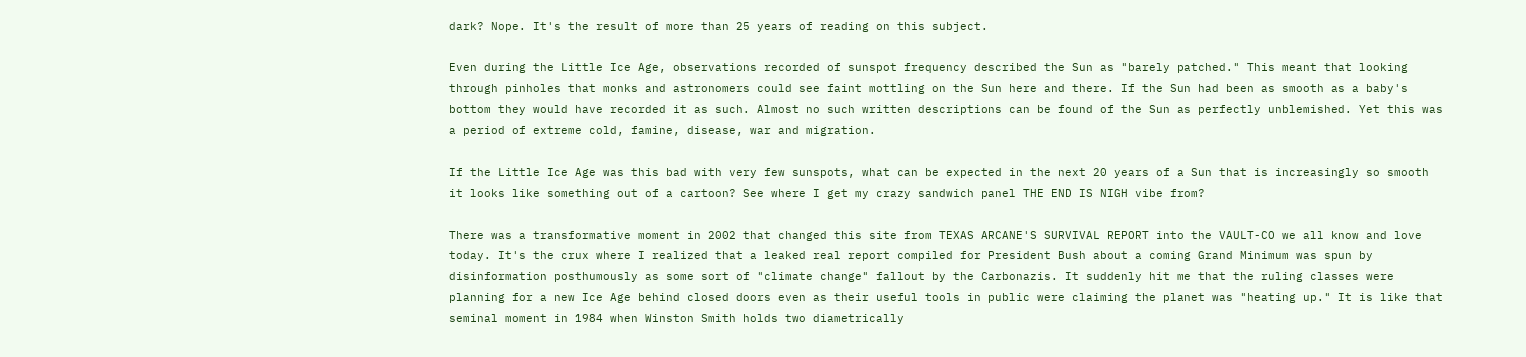dark? Nope. It's the result of more than 25 years of reading on this subject.

Even during the Little Ice Age, observations recorded of sunspot frequency described the Sun as "barely patched." This meant that looking through pinholes that monks and astronomers could see faint mottling on the Sun here and there. If the Sun had been as smooth as a baby's bottom they would have recorded it as such. Almost no such written descriptions can be found of the Sun as perfectly unblemished. Yet this was a period of extreme cold, famine, disease, war and migration.

If the Little Ice Age was this bad with very few sunspots, what can be expected in the next 20 years of a Sun that is increasingly so smooth it looks like something out of a cartoon? See where I get my crazy sandwich panel THE END IS NIGH vibe from?

There was a transformative moment in 2002 that changed this site from TEXAS ARCANE'S SURVIVAL REPORT into the VAULT-CO we all know and love today. It's the crux where I realized that a leaked real report compiled for President Bush about a coming Grand Minimum was spun by disinformation posthumously as some sort of "climate change" fallout by the Carbonazis. It suddenly hit me that the ruling classes were planning for a new Ice Age behind closed doors even as their useful tools in public were claiming the planet was "heating up." It is like that seminal moment in 1984 when Winston Smith holds two diametrically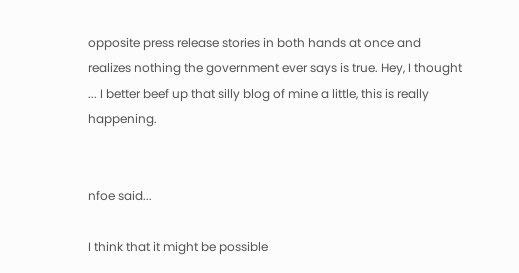opposite press release stories in both hands at once and realizes nothing the government ever says is true. Hey, I thought ... I better beef up that silly blog of mine a little, this is really happening.


nfoe said...

I think that it might be possible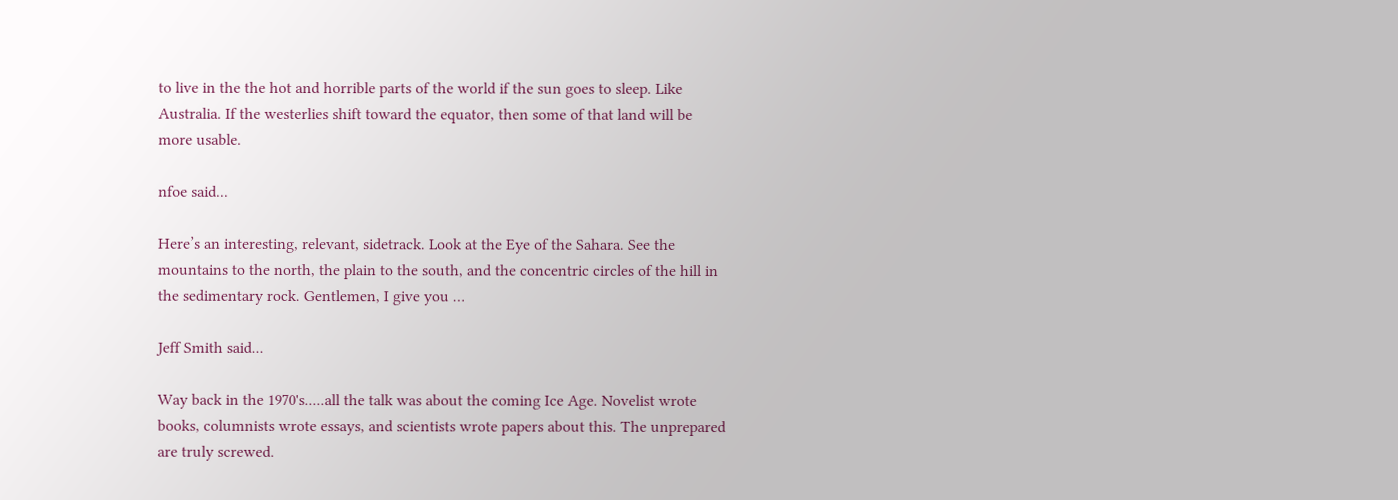to live in the the hot and horrible parts of the world if the sun goes to sleep. Like Australia. If the westerlies shift toward the equator, then some of that land will be more usable.

nfoe said...

Here’s an interesting, relevant, sidetrack. Look at the Eye of the Sahara. See the mountains to the north, the plain to the south, and the concentric circles of the hill in the sedimentary rock. Gentlemen, I give you …

Jeff Smith said...

Way back in the 1970's.....all the talk was about the coming Ice Age. Novelist wrote books, columnists wrote essays, and scientists wrote papers about this. The unprepared are truly screwed.